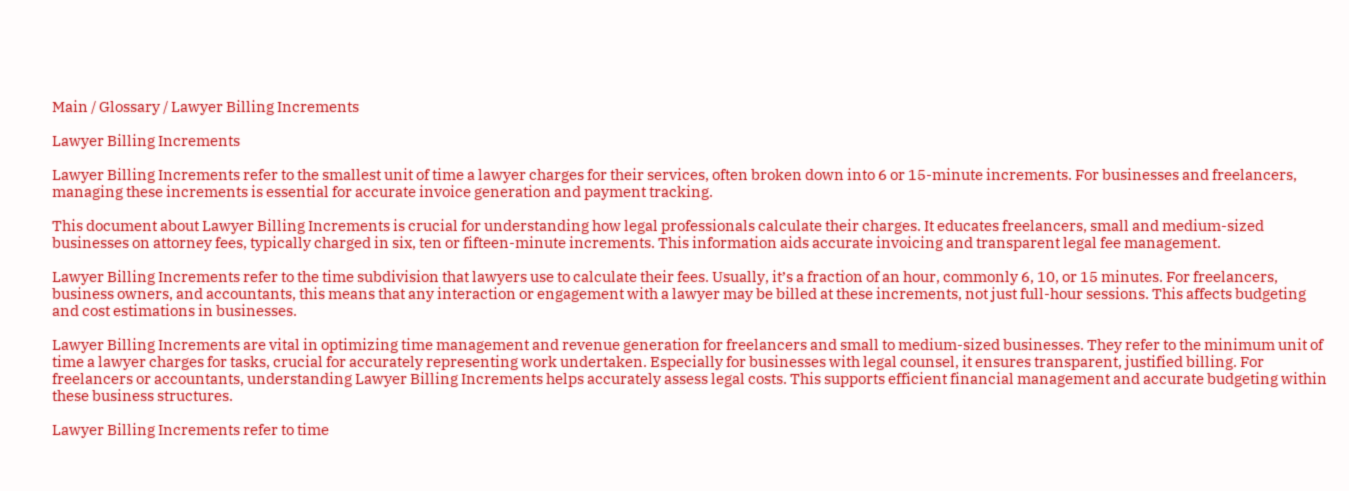Main / Glossary / Lawyer Billing Increments

Lawyer Billing Increments

Lawyer Billing Increments refer to the smallest unit of time a lawyer charges for their services, often broken down into 6 or 15-minute increments. For businesses and freelancers, managing these increments is essential for accurate invoice generation and payment tracking.

This document about Lawyer Billing Increments is crucial for understanding how legal professionals calculate their charges. It educates freelancers, small and medium-sized businesses on attorney fees, typically charged in six, ten or fifteen-minute increments. This information aids accurate invoicing and transparent legal fee management.

Lawyer Billing Increments refer to the time subdivision that lawyers use to calculate their fees. Usually, it’s a fraction of an hour, commonly 6, 10, or 15 minutes. For freelancers, business owners, and accountants, this means that any interaction or engagement with a lawyer may be billed at these increments, not just full-hour sessions. This affects budgeting and cost estimations in businesses.

Lawyer Billing Increments are vital in optimizing time management and revenue generation for freelancers and small to medium-sized businesses. They refer to the minimum unit of time a lawyer charges for tasks, crucial for accurately representing work undertaken. Especially for businesses with legal counsel, it ensures transparent, justified billing. For freelancers or accountants, understanding Lawyer Billing Increments helps accurately assess legal costs. This supports efficient financial management and accurate budgeting within these business structures.

Lawyer Billing Increments refer to time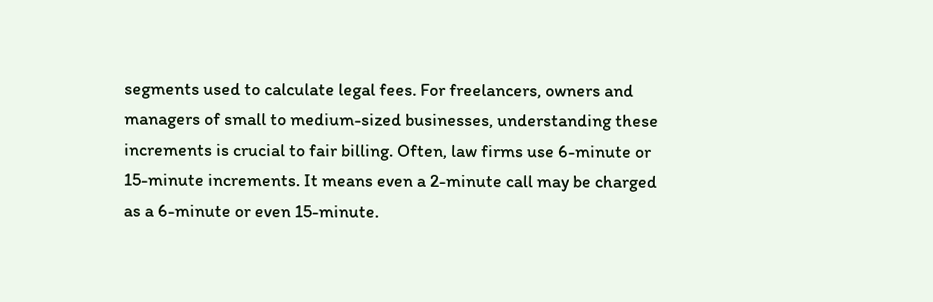segments used to calculate legal fees. For freelancers, owners and managers of small to medium-sized businesses, understanding these increments is crucial to fair billing. Often, law firms use 6-minute or 15-minute increments. It means even a 2-minute call may be charged as a 6-minute or even 15-minute.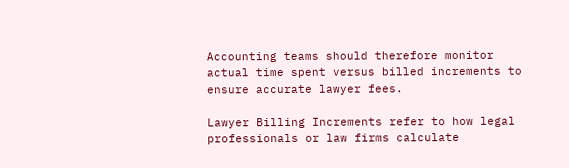Accounting teams should therefore monitor actual time spent versus billed increments to ensure accurate lawyer fees.

Lawyer Billing Increments refer to how legal professionals or law firms calculate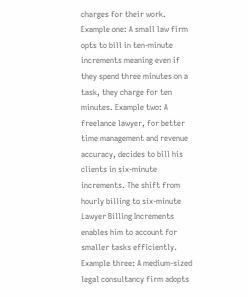charges for their work. Example one: A small law firm opts to bill in ten-minute increments meaning even if they spend three minutes on a task, they charge for ten minutes. Example two: A freelance lawyer, for better time management and revenue accuracy, decides to bill his clients in six-minute increments. The shift from hourly billing to six-minute Lawyer Billing Increments enables him to account for smaller tasks efficiently. Example three: A medium-sized legal consultancy firm adopts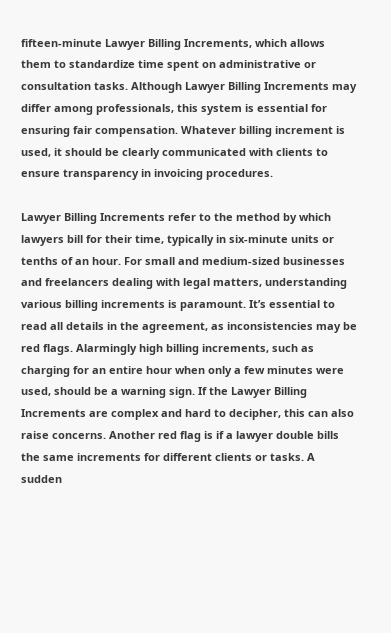fifteen-minute Lawyer Billing Increments, which allows them to standardize time spent on administrative or consultation tasks. Although Lawyer Billing Increments may differ among professionals, this system is essential for ensuring fair compensation. Whatever billing increment is used, it should be clearly communicated with clients to ensure transparency in invoicing procedures.

Lawyer Billing Increments refer to the method by which lawyers bill for their time, typically in six-minute units or tenths of an hour. For small and medium-sized businesses and freelancers dealing with legal matters, understanding various billing increments is paramount. It’s essential to read all details in the agreement, as inconsistencies may be red flags. Alarmingly high billing increments, such as charging for an entire hour when only a few minutes were used, should be a warning sign. If the Lawyer Billing Increments are complex and hard to decipher, this can also raise concerns. Another red flag is if a lawyer double bills the same increments for different clients or tasks. A sudden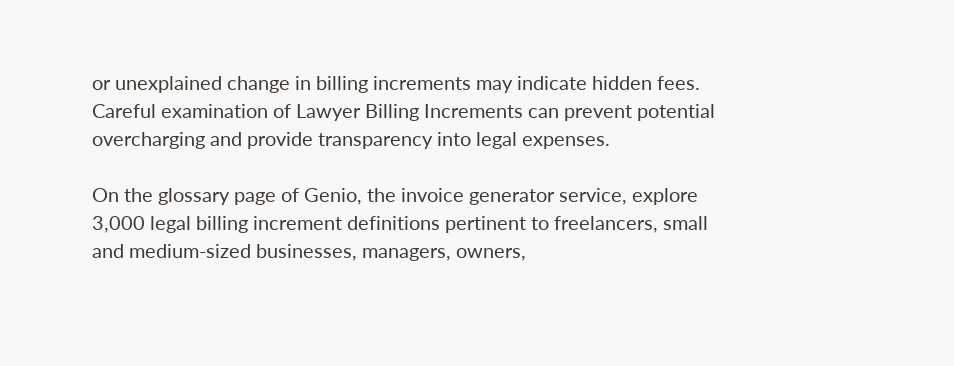or unexplained change in billing increments may indicate hidden fees. Careful examination of Lawyer Billing Increments can prevent potential overcharging and provide transparency into legal expenses.

On the glossary page of Genio, the invoice generator service, explore 3,000 legal billing increment definitions pertinent to freelancers, small and medium-sized businesses, managers, owners,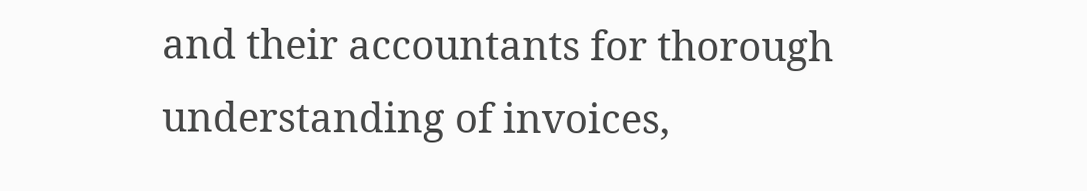and their accountants for thorough understanding of invoices,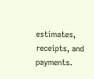estimates, receipts, and payments.